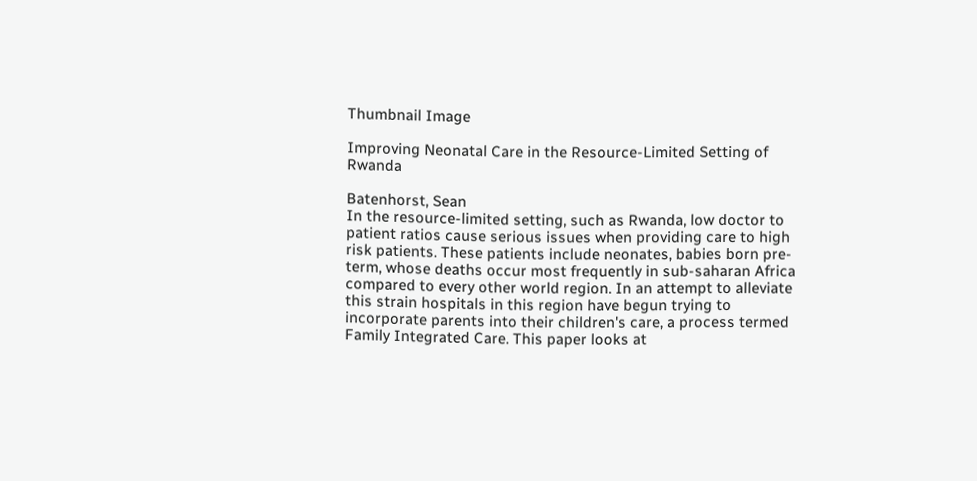Thumbnail Image

Improving Neonatal Care in the Resource-Limited Setting of Rwanda

Batenhorst, Sean
In the resource-limited setting, such as Rwanda, low doctor to patient ratios cause serious issues when providing care to high risk patients. These patients include neonates, babies born pre-term, whose deaths occur most frequently in sub-saharan Africa compared to every other world region. In an attempt to alleviate this strain hospitals in this region have begun trying to incorporate parents into their children's care, a process termed Family Integrated Care. This paper looks at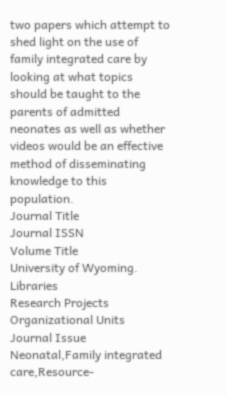two papers which attempt to shed light on the use of family integrated care by looking at what topics should be taught to the parents of admitted neonates as well as whether videos would be an effective method of disseminating knowledge to this population.
Journal Title
Journal ISSN
Volume Title
University of Wyoming. Libraries
Research Projects
Organizational Units
Journal Issue
Neonatal,Family integrated care,Resource-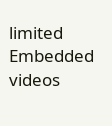limited
Embedded videos